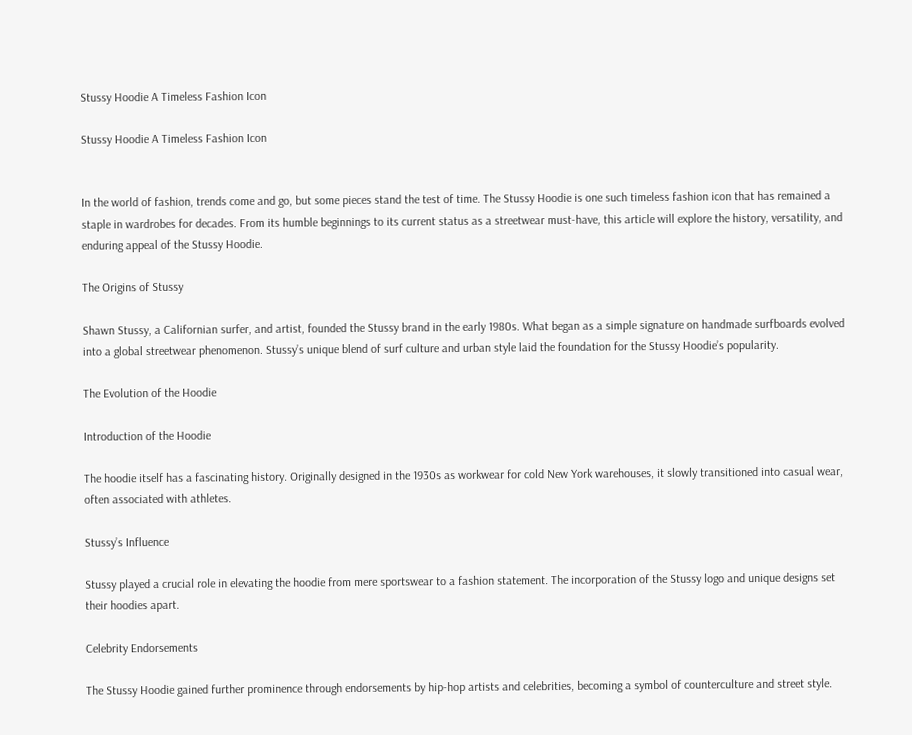Stussy Hoodie A Timeless Fashion Icon

Stussy Hoodie A Timeless Fashion Icon


In the world of fashion, trends come and go, but some pieces stand the test of time. The Stussy Hoodie is one such timeless fashion icon that has remained a staple in wardrobes for decades. From its humble beginnings to its current status as a streetwear must-have, this article will explore the history, versatility, and enduring appeal of the Stussy Hoodie.

The Origins of Stussy

Shawn Stussy, a Californian surfer, and artist, founded the Stussy brand in the early 1980s. What began as a simple signature on handmade surfboards evolved into a global streetwear phenomenon. Stussy’s unique blend of surf culture and urban style laid the foundation for the Stussy Hoodie’s popularity.

The Evolution of the Hoodie

Introduction of the Hoodie

The hoodie itself has a fascinating history. Originally designed in the 1930s as workwear for cold New York warehouses, it slowly transitioned into casual wear, often associated with athletes.

Stussy’s Influence

Stussy played a crucial role in elevating the hoodie from mere sportswear to a fashion statement. The incorporation of the Stussy logo and unique designs set their hoodies apart.

Celebrity Endorsements

The Stussy Hoodie gained further prominence through endorsements by hip-hop artists and celebrities, becoming a symbol of counterculture and street style.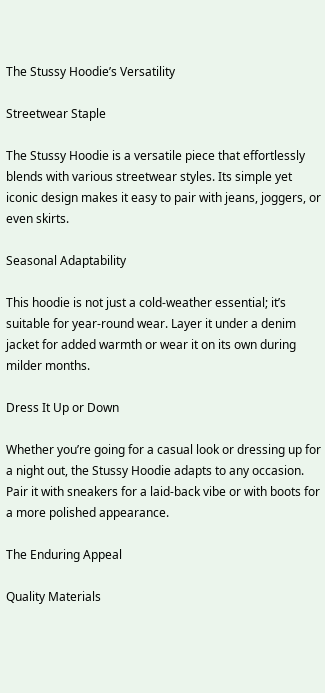The Stussy Hoodie’s Versatility

Streetwear Staple

The Stussy Hoodie is a versatile piece that effortlessly blends with various streetwear styles. Its simple yet iconic design makes it easy to pair with jeans, joggers, or even skirts.

Seasonal Adaptability

This hoodie is not just a cold-weather essential; it’s suitable for year-round wear. Layer it under a denim jacket for added warmth or wear it on its own during milder months.

Dress It Up or Down

Whether you’re going for a casual look or dressing up for a night out, the Stussy Hoodie adapts to any occasion. Pair it with sneakers for a laid-back vibe or with boots for a more polished appearance.

The Enduring Appeal

Quality Materials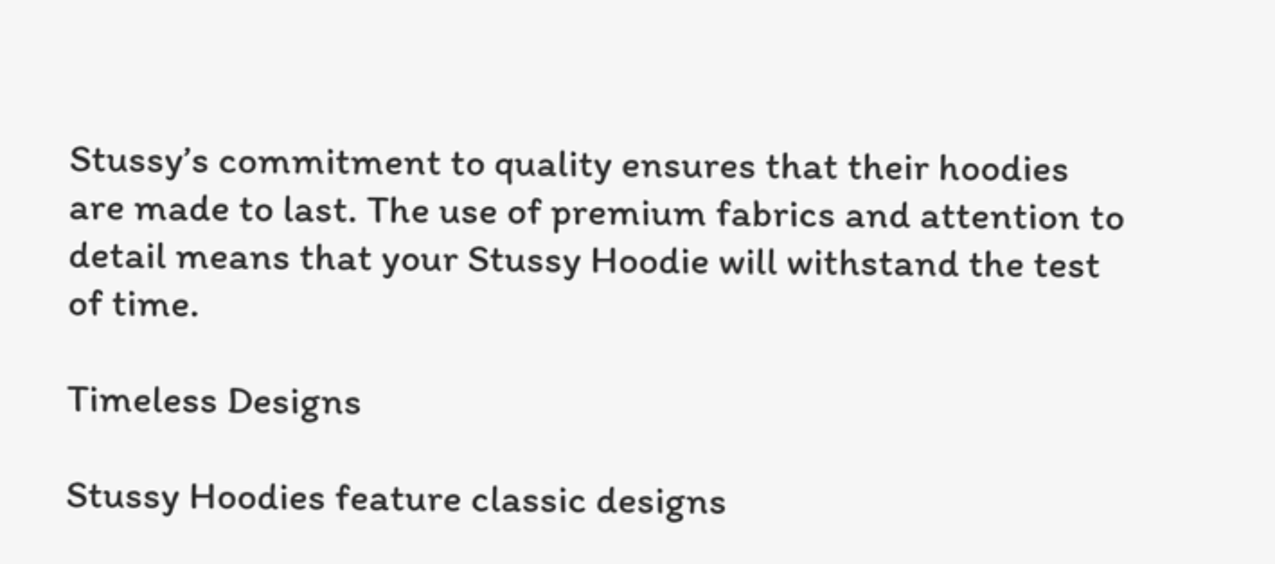Stussy’s commitment to quality ensures that their hoodies are made to last. The use of premium fabrics and attention to detail means that your Stussy Hoodie will withstand the test of time.

Timeless Designs

Stussy Hoodies feature classic designs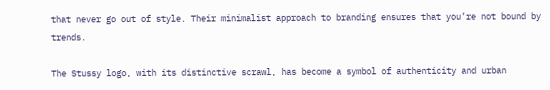that never go out of style. Their minimalist approach to branding ensures that you’re not bound by trends.

The Stussy logo, with its distinctive scrawl, has become a symbol of authenticity and urban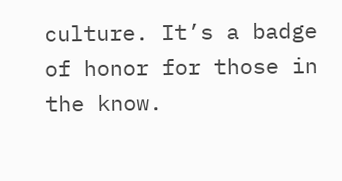culture. It’s a badge of honor for those in the know.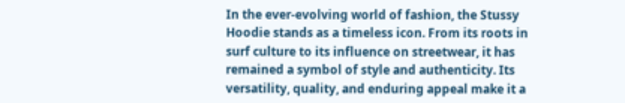In the ever-evolving world of fashion, the Stussy Hoodie stands as a timeless icon. From its roots in surf culture to its influence on streetwear, it has remained a symbol of style and authenticity. Its versatility, quality, and enduring appeal make it a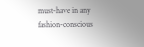must-have in any fashion-conscious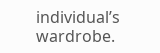individual’s wardrobe.